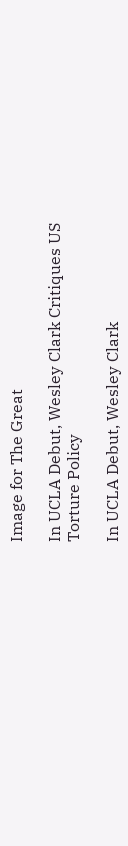Image for The Great

In UCLA Debut, Wesley Clark Critiques US Torture Policy

In UCLA Debut, Wesley Clark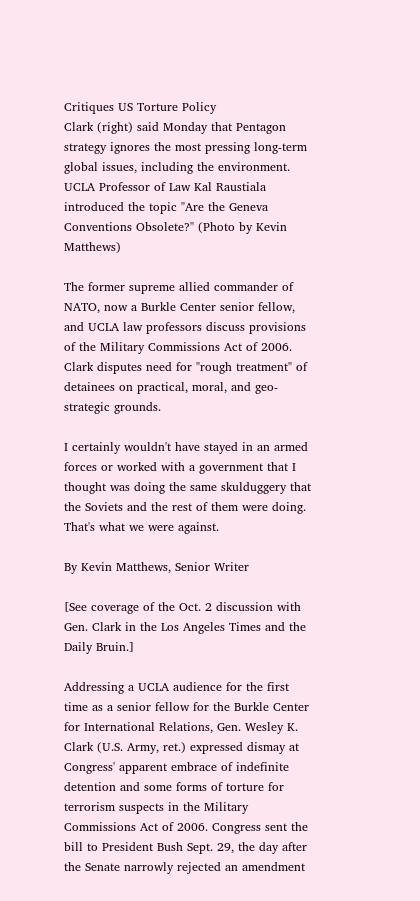Critiques US Torture Policy
Clark (right) said Monday that Pentagon strategy ignores the most pressing long-term global issues, including the environment. UCLA Professor of Law Kal Raustiala introduced the topic "Are the Geneva Conventions Obsolete?" (Photo by Kevin Matthews)

The former supreme allied commander of NATO, now a Burkle Center senior fellow, and UCLA law professors discuss provisions of the Military Commissions Act of 2006. Clark disputes need for "rough treatment" of detainees on practical, moral, and geo-strategic grounds.

I certainly wouldn't have stayed in an armed forces or worked with a government that I thought was doing the same skulduggery that the Soviets and the rest of them were doing. That's what we were against.

By Kevin Matthews, Senior Writer

[See coverage of the Oct. 2 discussion with Gen. Clark in the Los Angeles Times and the Daily Bruin.]

Addressing a UCLA audience for the first time as a senior fellow for the Burkle Center for International Relations, Gen. Wesley K. Clark (U.S. Army, ret.) expressed dismay at Congress' apparent embrace of indefinite detention and some forms of torture for terrorism suspects in the Military Commissions Act of 2006. Congress sent the bill to President Bush Sept. 29, the day after the Senate narrowly rejected an amendment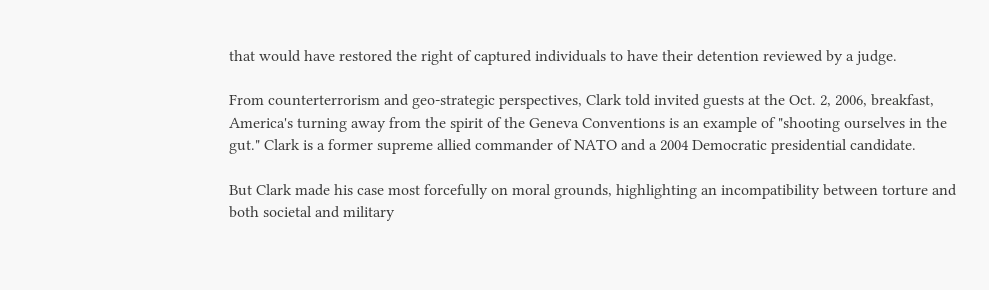that would have restored the right of captured individuals to have their detention reviewed by a judge.

From counterterrorism and geo-strategic perspectives, Clark told invited guests at the Oct. 2, 2006, breakfast, America's turning away from the spirit of the Geneva Conventions is an example of "shooting ourselves in the gut." Clark is a former supreme allied commander of NATO and a 2004 Democratic presidential candidate.

But Clark made his case most forcefully on moral grounds, highlighting an incompatibility between torture and both societal and military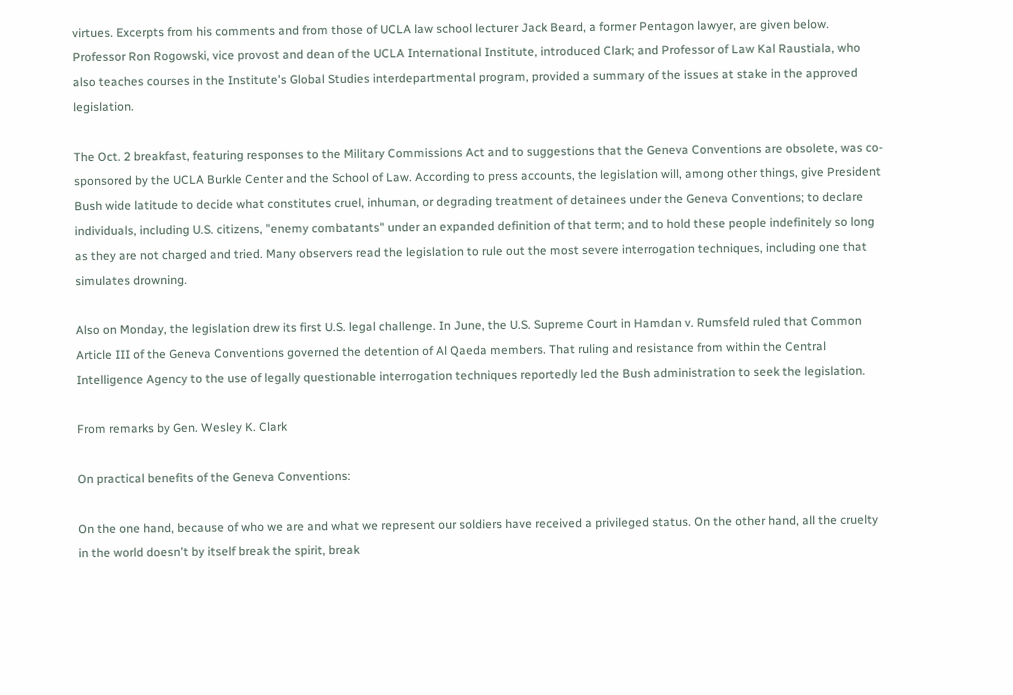virtues. Excerpts from his comments and from those of UCLA law school lecturer Jack Beard, a former Pentagon lawyer, are given below. Professor Ron Rogowski, vice provost and dean of the UCLA International Institute, introduced Clark; and Professor of Law Kal Raustiala, who also teaches courses in the Institute's Global Studies interdepartmental program, provided a summary of the issues at stake in the approved legislation.

The Oct. 2 breakfast, featuring responses to the Military Commissions Act and to suggestions that the Geneva Conventions are obsolete, was co-sponsored by the UCLA Burkle Center and the School of Law. According to press accounts, the legislation will, among other things, give President Bush wide latitude to decide what constitutes cruel, inhuman, or degrading treatment of detainees under the Geneva Conventions; to declare individuals, including U.S. citizens, "enemy combatants" under an expanded definition of that term; and to hold these people indefinitely so long as they are not charged and tried. Many observers read the legislation to rule out the most severe interrogation techniques, including one that simulates drowning.

Also on Monday, the legislation drew its first U.S. legal challenge. In June, the U.S. Supreme Court in Hamdan v. Rumsfeld ruled that Common Article III of the Geneva Conventions governed the detention of Al Qaeda members. That ruling and resistance from within the Central Intelligence Agency to the use of legally questionable interrogation techniques reportedly led the Bush administration to seek the legislation.

From remarks by Gen. Wesley K. Clark

On practical benefits of the Geneva Conventions:

On the one hand, because of who we are and what we represent our soldiers have received a privileged status. On the other hand, all the cruelty in the world doesn't by itself break the spirit, break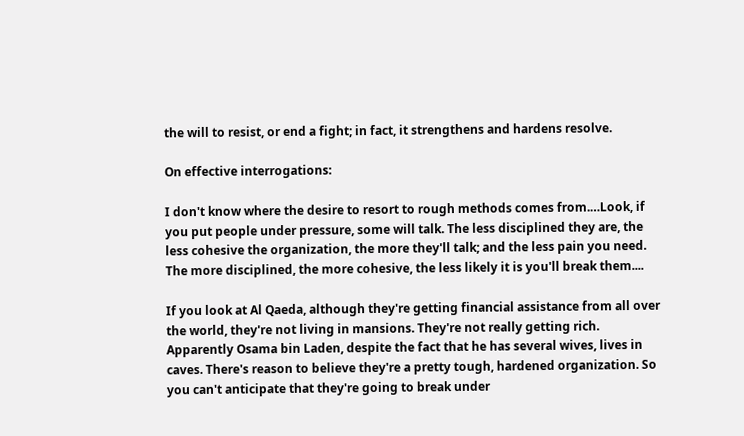the will to resist, or end a fight; in fact, it strengthens and hardens resolve.

On effective interrogations:

I don't know where the desire to resort to rough methods comes from.…Look, if you put people under pressure, some will talk. The less disciplined they are, the less cohesive the organization, the more they'll talk; and the less pain you need. The more disciplined, the more cohesive, the less likely it is you'll break them....

If you look at Al Qaeda, although they're getting financial assistance from all over the world, they're not living in mansions. They're not really getting rich. Apparently Osama bin Laden, despite the fact that he has several wives, lives in caves. There's reason to believe they're a pretty tough, hardened organization. So you can't anticipate that they're going to break under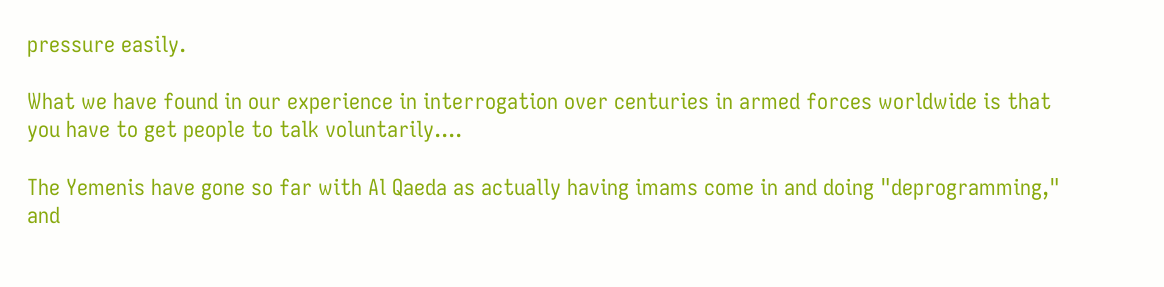pressure easily.

What we have found in our experience in interrogation over centuries in armed forces worldwide is that you have to get people to talk voluntarily....

The Yemenis have gone so far with Al Qaeda as actually having imams come in and doing "deprogramming," and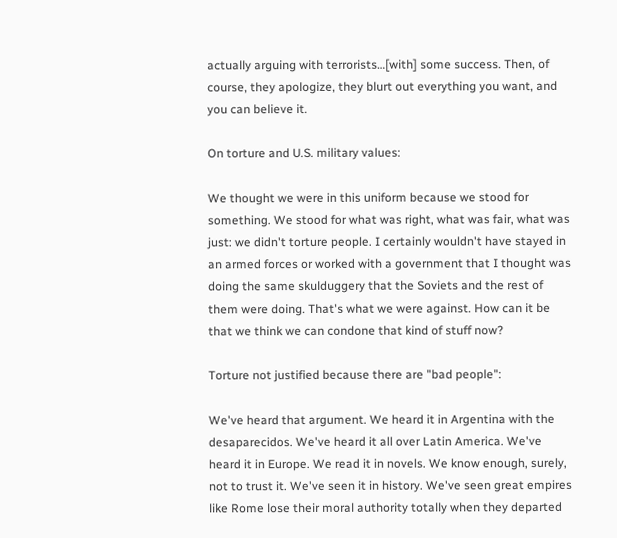actually arguing with terrorists…[with] some success. Then, of course, they apologize, they blurt out everything you want, and you can believe it.

On torture and U.S. military values:

We thought we were in this uniform because we stood for something. We stood for what was right, what was fair, what was just: we didn't torture people. I certainly wouldn't have stayed in an armed forces or worked with a government that I thought was doing the same skulduggery that the Soviets and the rest of them were doing. That's what we were against. How can it be that we think we can condone that kind of stuff now?

Torture not justified because there are "bad people":

We've heard that argument. We heard it in Argentina with the desaparecidos. We've heard it all over Latin America. We've heard it in Europe. We read it in novels. We know enough, surely, not to trust it. We've seen it in history. We've seen great empires like Rome lose their moral authority totally when they departed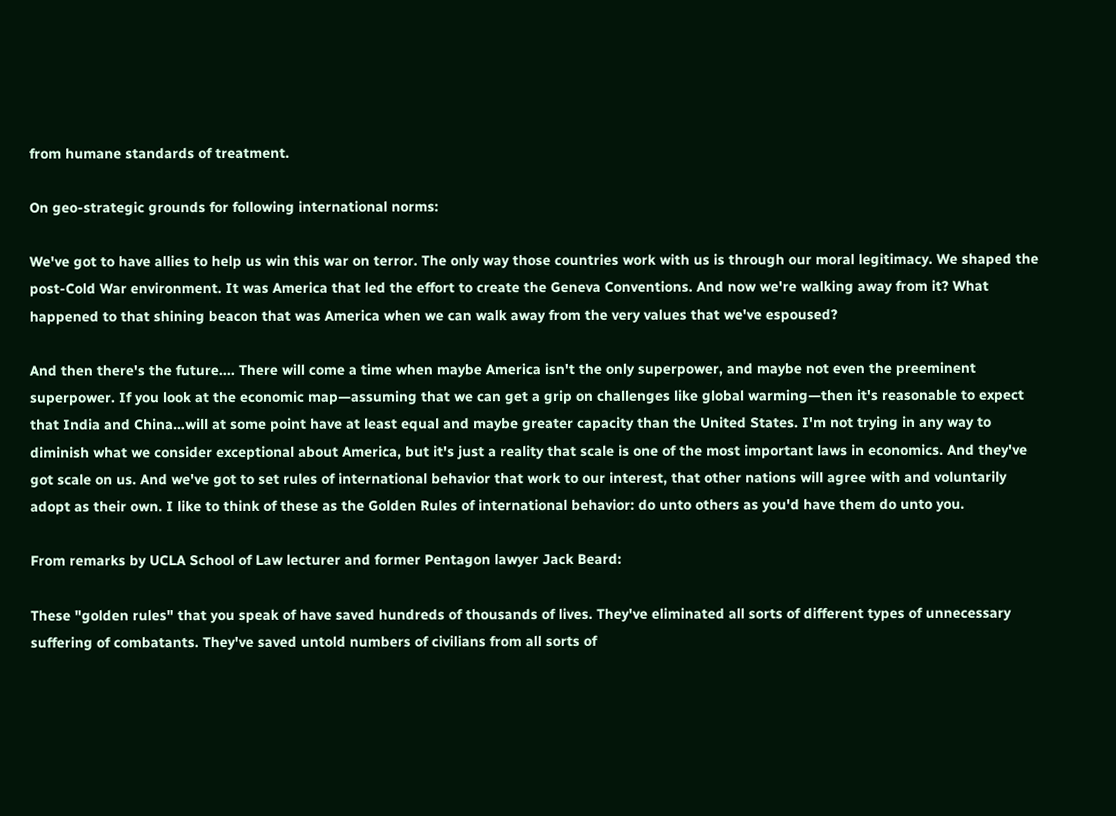from humane standards of treatment.

On geo-strategic grounds for following international norms:

We've got to have allies to help us win this war on terror. The only way those countries work with us is through our moral legitimacy. We shaped the post-Cold War environment. It was America that led the effort to create the Geneva Conventions. And now we're walking away from it? What happened to that shining beacon that was America when we can walk away from the very values that we've espoused?

And then there's the future.... There will come a time when maybe America isn't the only superpower, and maybe not even the preeminent superpower. If you look at the economic map—assuming that we can get a grip on challenges like global warming—then it's reasonable to expect that India and China…will at some point have at least equal and maybe greater capacity than the United States. I'm not trying in any way to diminish what we consider exceptional about America, but it's just a reality that scale is one of the most important laws in economics. And they've got scale on us. And we've got to set rules of international behavior that work to our interest, that other nations will agree with and voluntarily adopt as their own. I like to think of these as the Golden Rules of international behavior: do unto others as you'd have them do unto you.

From remarks by UCLA School of Law lecturer and former Pentagon lawyer Jack Beard:

These "golden rules" that you speak of have saved hundreds of thousands of lives. They've eliminated all sorts of different types of unnecessary suffering of combatants. They've saved untold numbers of civilians from all sorts of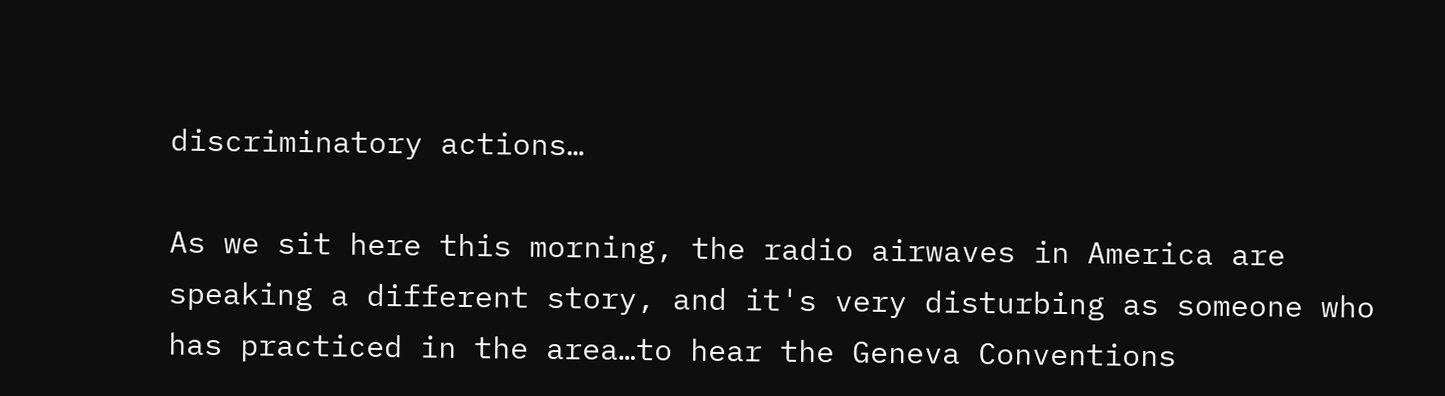discriminatory actions…

As we sit here this morning, the radio airwaves in America are speaking a different story, and it's very disturbing as someone who has practiced in the area…to hear the Geneva Conventions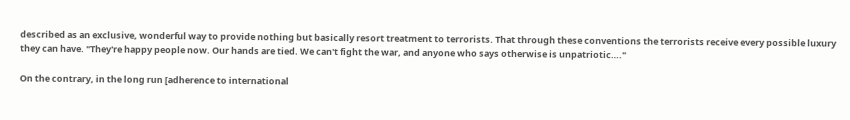described as an exclusive, wonderful way to provide nothing but basically resort treatment to terrorists. That through these conventions the terrorists receive every possible luxury they can have. "They're happy people now. Our hands are tied. We can't fight the war, and anyone who says otherwise is unpatriotic…."

On the contrary, in the long run [adherence to international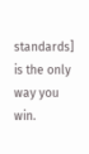standards] is the only way you win.